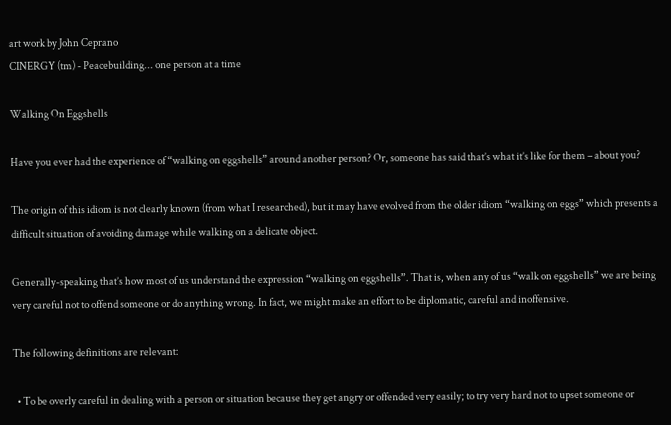art work by John Ceprano
CINERGY (tm) - Peacebuilding... one person at a time

Walking On Eggshells

Have you ever had the experience of “walking on eggshells” around another person? Or, someone has said that’s what it’s like for them – about you?

The origin of this idiom is not clearly known (from what I researched), but it may have evolved from the older idiom “walking on eggs” which presents a difficult situation of avoiding damage while walking on a delicate object.

Generally-speaking that’s how most of us understand the expression “walking on eggshells”. That is, when any of us “walk on eggshells” we are being very careful not to offend someone or do anything wrong. In fact, we might make an effort to be diplomatic, careful and inoffensive.

The following definitions are relevant:

  • To be overly careful in dealing with a person or situation because they get angry or offended very easily; to try very hard not to upset someone or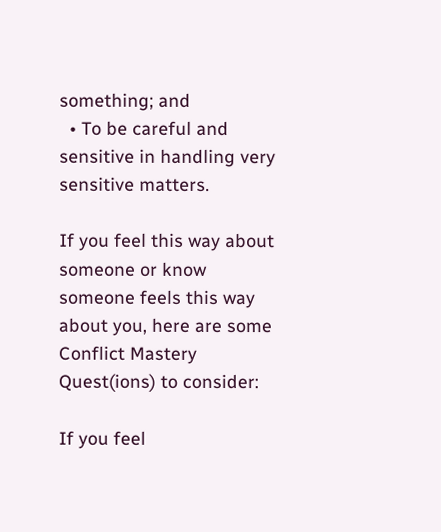something; and
  • To be careful and sensitive in handling very sensitive matters.

If you feel this way about someone or know someone feels this way about you, here are some Conflict Mastery Quest(ions) to consider:

If you feel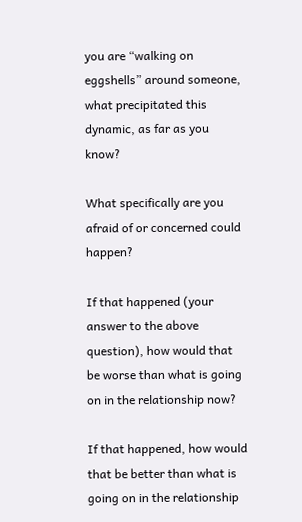you are “walking on eggshells” around someone, what precipitated this dynamic, as far as you know?

What specifically are you afraid of or concerned could happen?

If that happened (your answer to the above question), how would that be worse than what is going on in the relationship now?

If that happened, how would that be better than what is going on in the relationship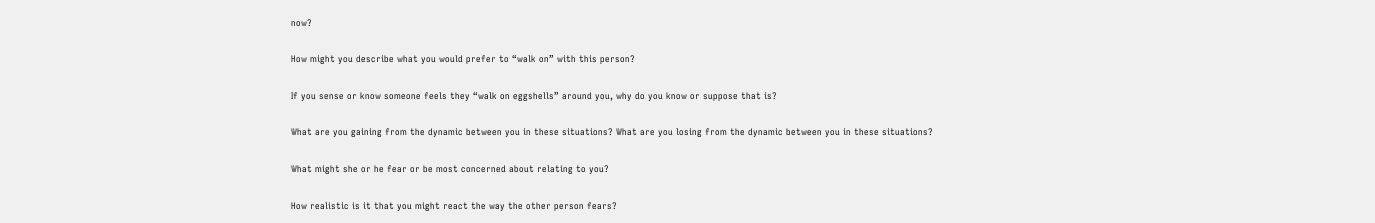now?

How might you describe what you would prefer to “walk on” with this person?

If you sense or know someone feels they “walk on eggshells” around you, why do you know or suppose that is?

What are you gaining from the dynamic between you in these situations? What are you losing from the dynamic between you in these situations?

What might she or he fear or be most concerned about relating to you?

How realistic is it that you might react the way the other person fears?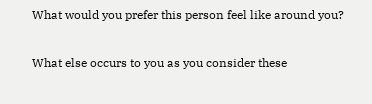What would you prefer this person feel like around you?

What else occurs to you as you consider these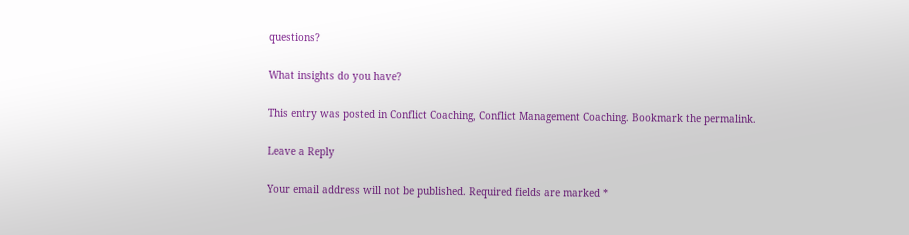questions?

What insights do you have?

This entry was posted in Conflict Coaching, Conflict Management Coaching. Bookmark the permalink.

Leave a Reply

Your email address will not be published. Required fields are marked *